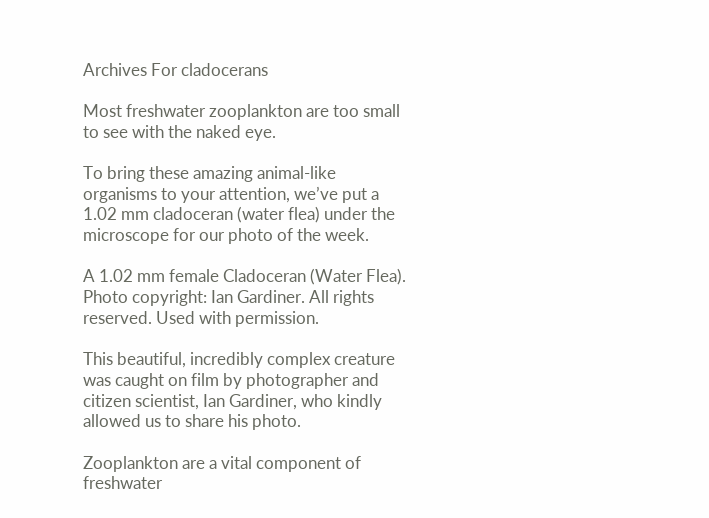Archives For cladocerans

Most freshwater zooplankton are too small to see with the naked eye.

To bring these amazing animal-like organisms to your attention, we’ve put a 1.02 mm cladoceran (water flea) under the microscope for our photo of the week.

A 1.02 mm female Cladoceran (Water Flea). Photo copyright: Ian Gardiner. All rights reserved. Used with permission.

This beautiful, incredibly complex creature was caught on film by photographer and citizen scientist, Ian Gardiner, who kindly allowed us to share his photo.

Zooplankton are a vital component of freshwater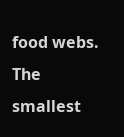food webs. The smallest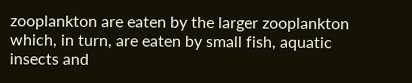zooplankton are eaten by the larger zooplankton which, in turn, are eaten by small fish, aquatic insects and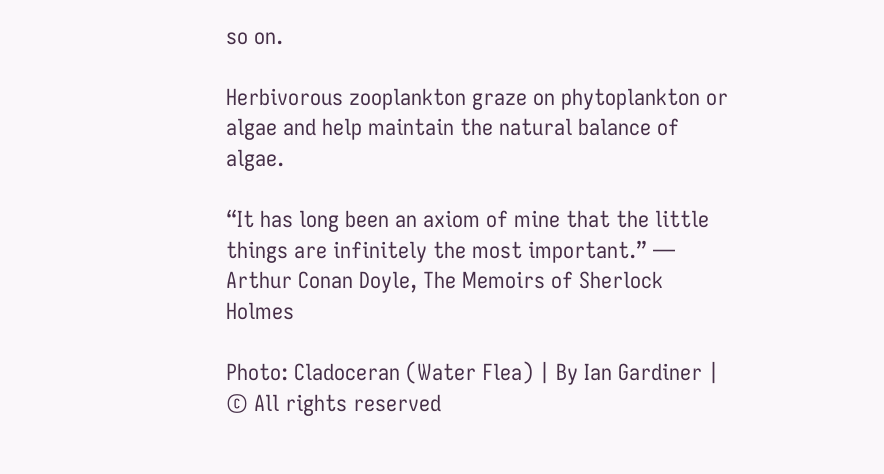so on.

Herbivorous zooplankton graze on phytoplankton or algae and help maintain the natural balance of algae.

“It has long been an axiom of mine that the little things are infinitely the most important.” ― Arthur Conan Doyle, The Memoirs of Sherlock Holmes

Photo: Cladoceran (Water Flea) | By Ian Gardiner | © All rights reserved